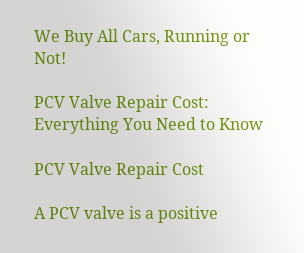We Buy All Cars, Running or Not!

PCV Valve Repair Cost: Everything You Need to Know

PCV Valve Repair Cost

A PCV valve is a positive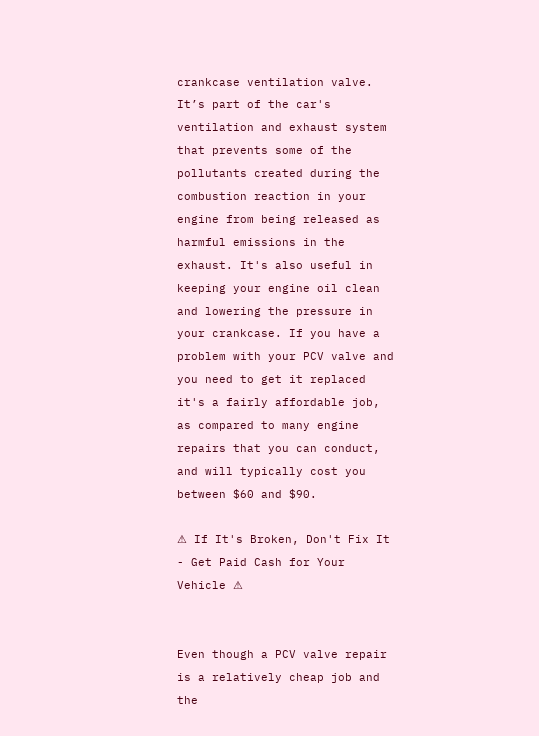crankcase ventilation valve. It’s part of the car's ventilation and exhaust system that prevents some of the pollutants created during the combustion reaction in your engine from being released as harmful emissions in the exhaust. It's also useful in keeping your engine oil clean and lowering the pressure in your crankcase. If you have a problem with your PCV valve and you need to get it replaced it's a fairly affordable job, as compared to many engine repairs that you can conduct, and will typically cost you between $60 and $90.

⚠ If It's Broken, Don't Fix It - Get Paid Cash for Your Vehicle ⚠


Even though a PCV valve repair is a relatively cheap job and the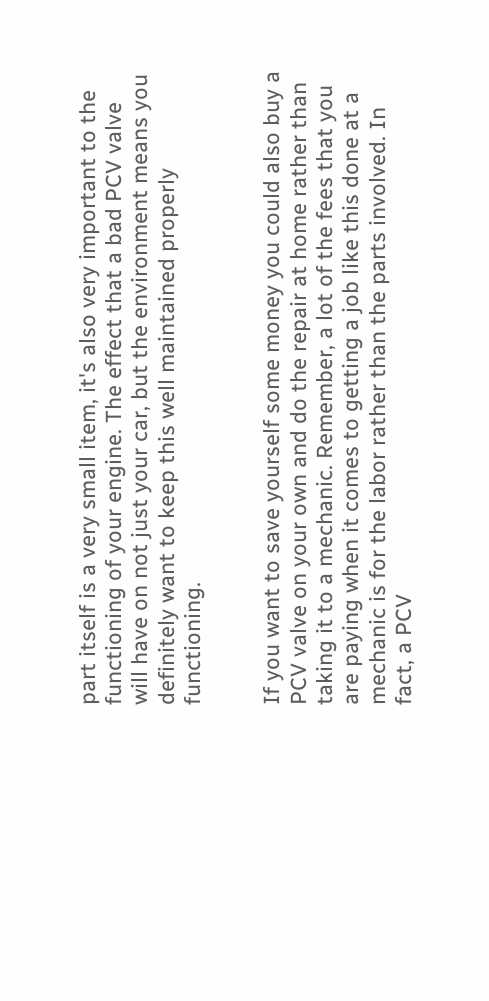part itself is a very small item, it's also very important to the functioning of your engine. The effect that a bad PCV valve will have on not just your car, but the environment means you definitely want to keep this well maintained properly functioning.


If you want to save yourself some money you could also buy a PCV valve on your own and do the repair at home rather than taking it to a mechanic. Remember, a lot of the fees that you are paying when it comes to getting a job like this done at a mechanic is for the labor rather than the parts involved. In fact, a PCV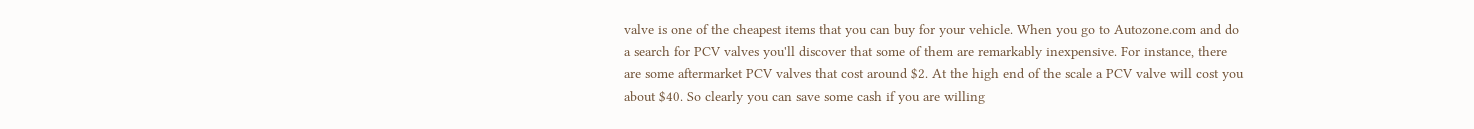valve is one of the cheapest items that you can buy for your vehicle. When you go to Autozone.com and do a search for PCV valves you'll discover that some of them are remarkably inexpensive. For instance, there are some aftermarket PCV valves that cost around $2. At the high end of the scale a PCV valve will cost you about $40. So clearly you can save some cash if you are willing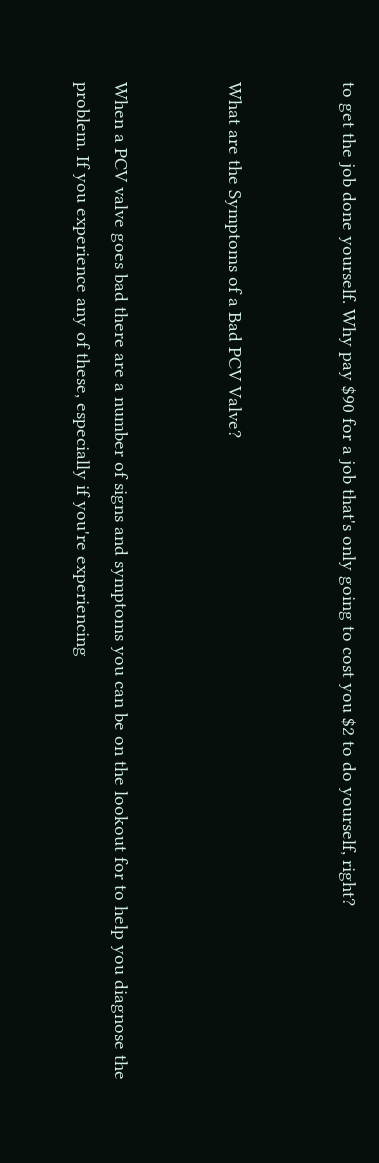to get the job done yourself. Why pay $90 for a job that's only going to cost you $2 to do yourself, right?


What are the Symptoms of a Bad PCV Valve?


When a PCV valve goes bad there are a number of signs and symptoms you can be on the lookout for to help you diagnose the problem. If you experience any of these, especially if you're experiencing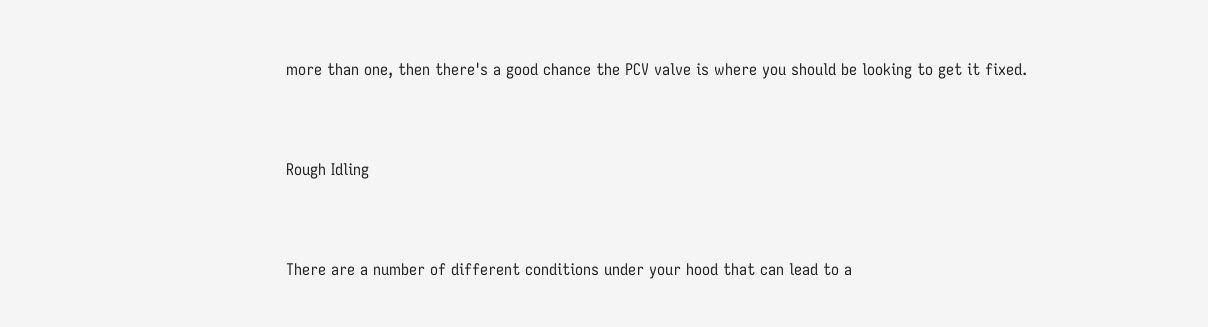more than one, then there's a good chance the PCV valve is where you should be looking to get it fixed.


Rough Idling


There are a number of different conditions under your hood that can lead to a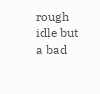rough idle but a bad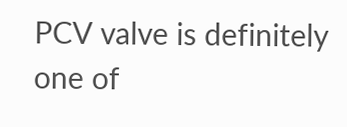PCV valve is definitely one of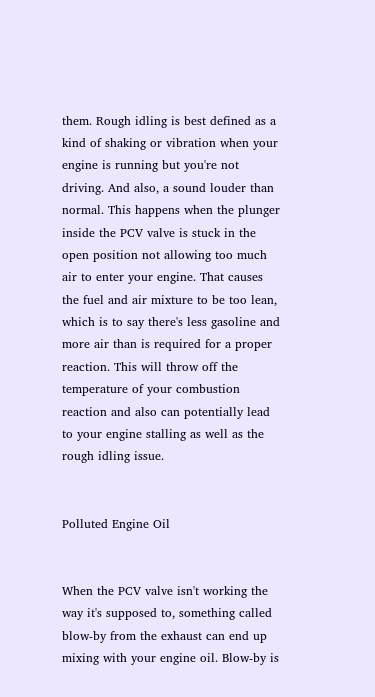them. Rough idling is best defined as a kind of shaking or vibration when your engine is running but you're not driving. And also, a sound louder than normal. This happens when the plunger inside the PCV valve is stuck in the open position not allowing too much air to enter your engine. That causes the fuel and air mixture to be too lean, which is to say there's less gasoline and more air than is required for a proper reaction. This will throw off the temperature of your combustion reaction and also can potentially lead to your engine stalling as well as the rough idling issue.


Polluted Engine Oil


When the PCV valve isn't working the way it's supposed to, something called blow-by from the exhaust can end up mixing with your engine oil. Blow-by is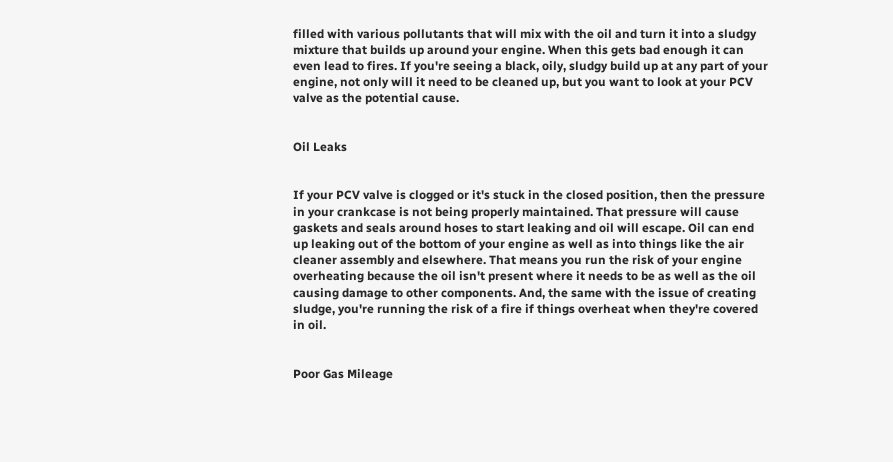filled with various pollutants that will mix with the oil and turn it into a sludgy mixture that builds up around your engine. When this gets bad enough it can even lead to fires. If you're seeing a black, oily, sludgy build up at any part of your engine, not only will it need to be cleaned up, but you want to look at your PCV valve as the potential cause.


Oil Leaks


If your PCV valve is clogged or it's stuck in the closed position, then the pressure in your crankcase is not being properly maintained. That pressure will cause gaskets and seals around hoses to start leaking and oil will escape. Oil can end up leaking out of the bottom of your engine as well as into things like the air cleaner assembly and elsewhere. That means you run the risk of your engine overheating because the oil isn't present where it needs to be as well as the oil causing damage to other components. And, the same with the issue of creating sludge, you're running the risk of a fire if things overheat when they're covered in oil.


Poor Gas Mileage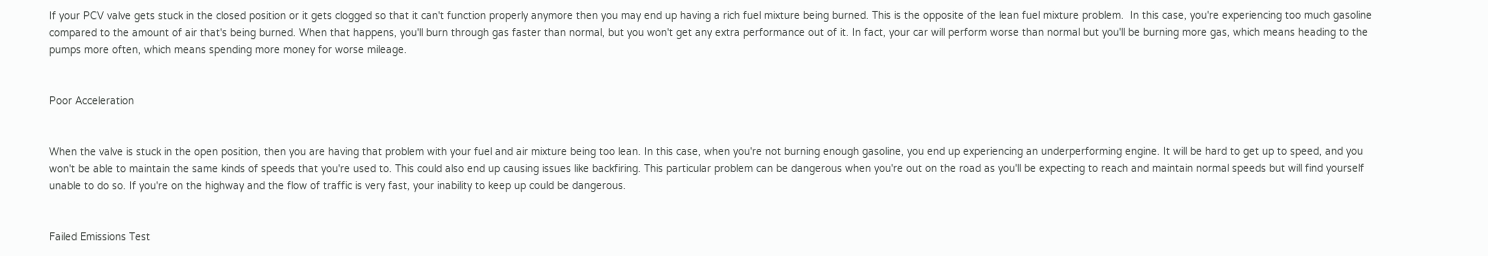If your PCV valve gets stuck in the closed position or it gets clogged so that it can't function properly anymore then you may end up having a rich fuel mixture being burned. This is the opposite of the lean fuel mixture problem.  In this case, you're experiencing too much gasoline compared to the amount of air that's being burned. When that happens, you'll burn through gas faster than normal, but you won't get any extra performance out of it. In fact, your car will perform worse than normal but you'll be burning more gas, which means heading to the pumps more often, which means spending more money for worse mileage.


Poor Acceleration


When the valve is stuck in the open position, then you are having that problem with your fuel and air mixture being too lean. In this case, when you're not burning enough gasoline, you end up experiencing an underperforming engine. It will be hard to get up to speed, and you won't be able to maintain the same kinds of speeds that you're used to. This could also end up causing issues like backfiring. This particular problem can be dangerous when you're out on the road as you'll be expecting to reach and maintain normal speeds but will find yourself unable to do so. If you're on the highway and the flow of traffic is very fast, your inability to keep up could be dangerous.


Failed Emissions Test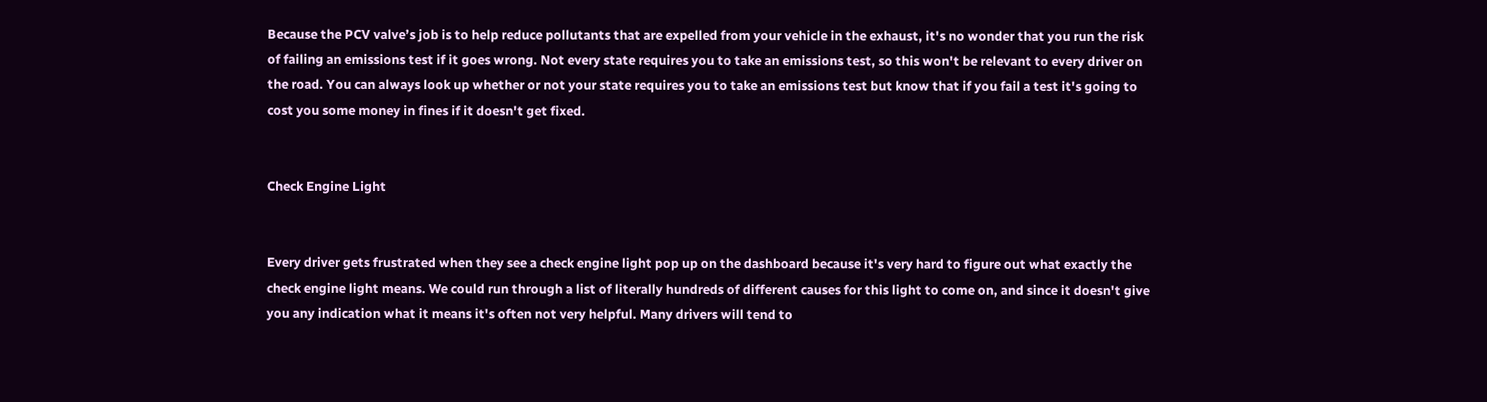Because the PCV valve’s job is to help reduce pollutants that are expelled from your vehicle in the exhaust, it's no wonder that you run the risk of failing an emissions test if it goes wrong. Not every state requires you to take an emissions test, so this won't be relevant to every driver on the road. You can always look up whether or not your state requires you to take an emissions test but know that if you fail a test it's going to cost you some money in fines if it doesn't get fixed.


Check Engine Light


Every driver gets frustrated when they see a check engine light pop up on the dashboard because it's very hard to figure out what exactly the check engine light means. We could run through a list of literally hundreds of different causes for this light to come on, and since it doesn't give you any indication what it means it's often not very helpful. Many drivers will tend to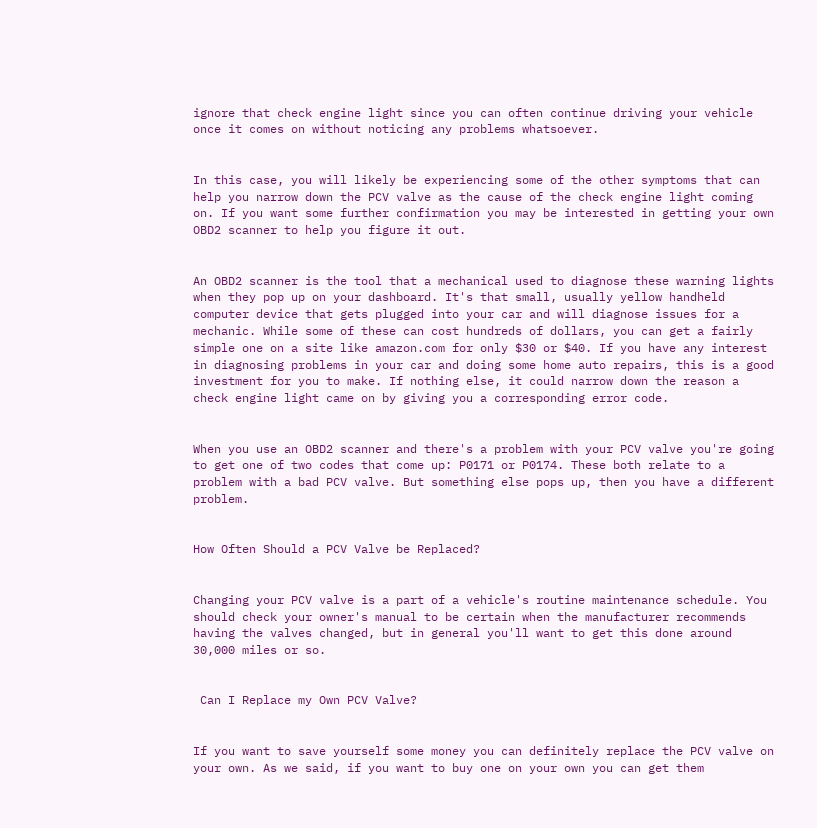ignore that check engine light since you can often continue driving your vehicle once it comes on without noticing any problems whatsoever.


In this case, you will likely be experiencing some of the other symptoms that can help you narrow down the PCV valve as the cause of the check engine light coming on. If you want some further confirmation you may be interested in getting your own OBD2 scanner to help you figure it out.


An OBD2 scanner is the tool that a mechanical used to diagnose these warning lights when they pop up on your dashboard. It's that small, usually yellow handheld computer device that gets plugged into your car and will diagnose issues for a mechanic. While some of these can cost hundreds of dollars, you can get a fairly simple one on a site like amazon.com for only $30 or $40. If you have any interest in diagnosing problems in your car and doing some home auto repairs, this is a good investment for you to make. If nothing else, it could narrow down the reason a check engine light came on by giving you a corresponding error code.


When you use an OBD2 scanner and there's a problem with your PCV valve you're going to get one of two codes that come up: P0171 or P0174. These both relate to a problem with a bad PCV valve. But something else pops up, then you have a different problem.


How Often Should a PCV Valve be Replaced?


Changing your PCV valve is a part of a vehicle's routine maintenance schedule. You should check your owner's manual to be certain when the manufacturer recommends having the valves changed, but in general you'll want to get this done around 30,000 miles or so.


 Can I Replace my Own PCV Valve?


If you want to save yourself some money you can definitely replace the PCV valve on your own. As we said, if you want to buy one on your own you can get them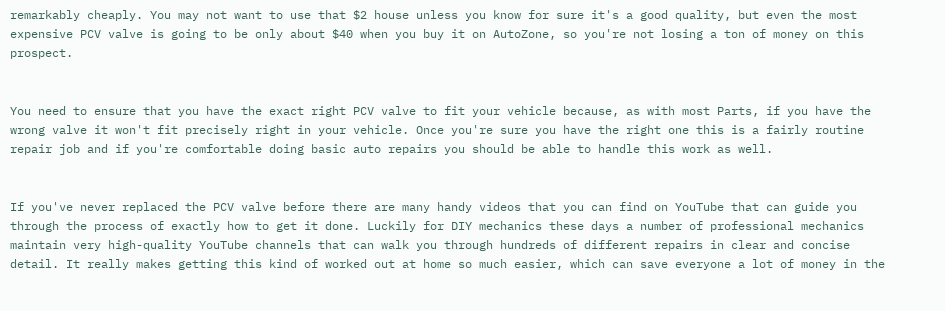remarkably cheaply. You may not want to use that $2 house unless you know for sure it's a good quality, but even the most expensive PCV valve is going to be only about $40 when you buy it on AutoZone, so you're not losing a ton of money on this prospect.


You need to ensure that you have the exact right PCV valve to fit your vehicle because, as with most Parts, if you have the wrong valve it won't fit precisely right in your vehicle. Once you're sure you have the right one this is a fairly routine repair job and if you're comfortable doing basic auto repairs you should be able to handle this work as well.


If you've never replaced the PCV valve before there are many handy videos that you can find on YouTube that can guide you through the process of exactly how to get it done. Luckily for DIY mechanics these days a number of professional mechanics maintain very high-quality YouTube channels that can walk you through hundreds of different repairs in clear and concise detail. It really makes getting this kind of worked out at home so much easier, which can save everyone a lot of money in the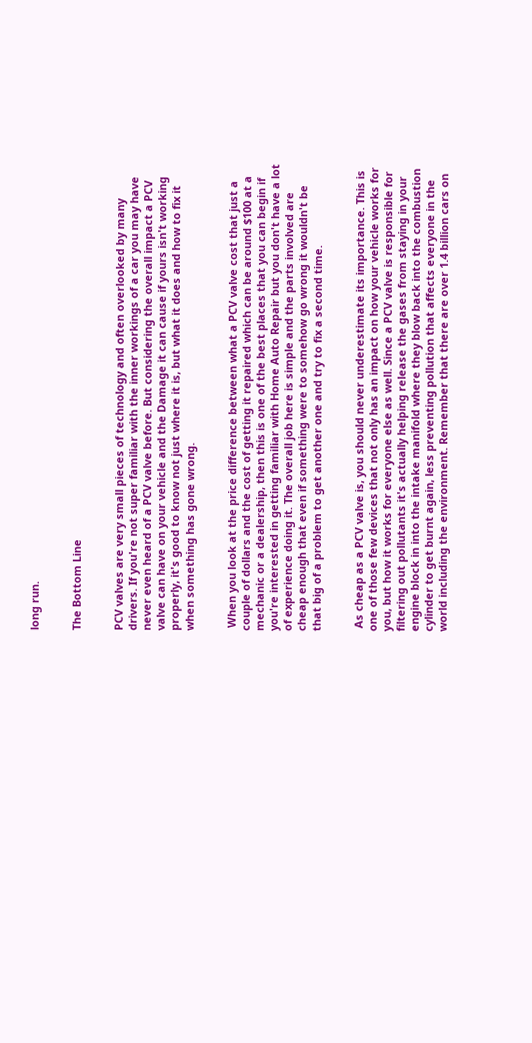long run.


The Bottom Line


PCV valves are very small pieces of technology and often overlooked by many drivers. If you're not super familiar with the inner workings of a car you may have never even heard of a PCV valve before. But considering the overall impact a PCV valve can have on your vehicle and the Damage it can cause if yours isn't working properly, it's good to know not just where it is, but what it does and how to fix it when something has gone wrong.


 When you look at the price difference between what a PCV valve cost that just a couple of dollars and the cost of getting it repaired which can be around $100 at a mechanic or a dealership, then this is one of the best places that you can begin if you're interested in getting familiar with Home Auto Repair but you don't have a lot of experience doing it. The overall job here is simple and the parts involved are cheap enough that even if something were to somehow go wrong it wouldn't be that big of a problem to get another one and try to fix a second time.


 As cheap as a PCV valve is, you should never underestimate its importance. This is one of those few devices that not only has an impact on how your vehicle works for you, but how it works for everyone else as well. Since a PCV valve is responsible for filtering out pollutants it's actually helping release the gases from staying in your engine block in into the intake manifold where they blow back into the combustion cylinder to get burnt again, less preventing pollution that affects everyone in the world including the environment. Remember that there are over 1.4 billion cars on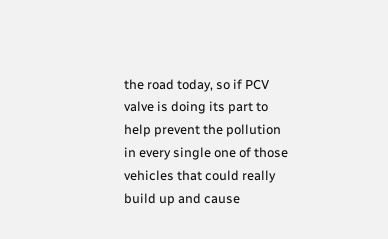the road today, so if PCV valve is doing its part to help prevent the pollution in every single one of those vehicles that could really build up and cause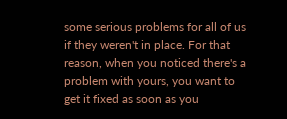some serious problems for all of us if they weren't in place. For that reason, when you noticed there's a problem with yours, you want to get it fixed as soon as you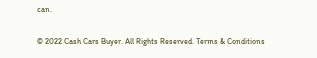can.

© 2022 Cash Cars Buyer. All Rights Reserved. Terms & Conditions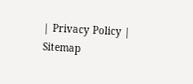| Privacy Policy | Sitemap